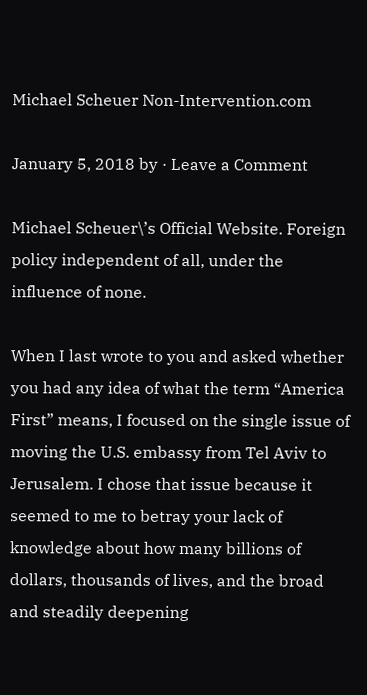Michael Scheuer Non-Intervention.com

January 5, 2018 by · Leave a Comment

Michael Scheuer\’s Official Website. Foreign policy independent of all, under the influence of none.

When I last wrote to you and asked whether you had any idea of what the term “America First” means, I focused on the single issue of moving the U.S. embassy from Tel Aviv to Jerusalem. I chose that issue because it seemed to me to betray your lack of knowledge about how many billions of dollars, thousands of lives, and the broad and steadily deepening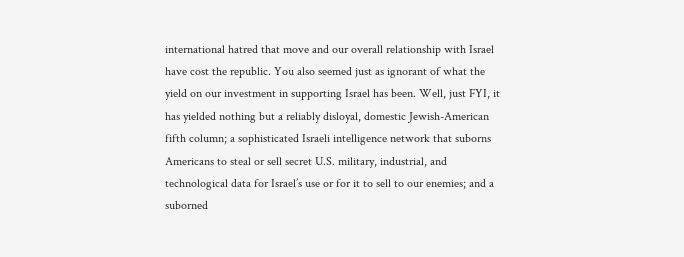international hatred that move and our overall relationship with Israel have cost the republic. You also seemed just as ignorant of what the yield on our investment in supporting Israel has been. Well, just FYI, it has yielded nothing but a reliably disloyal, domestic Jewish-American fifth column; a sophisticated Israeli intelligence network that suborns Americans to steal or sell secret U.S. military, industrial, and technological data for Israel’s use or for it to sell to our enemies; and a suborned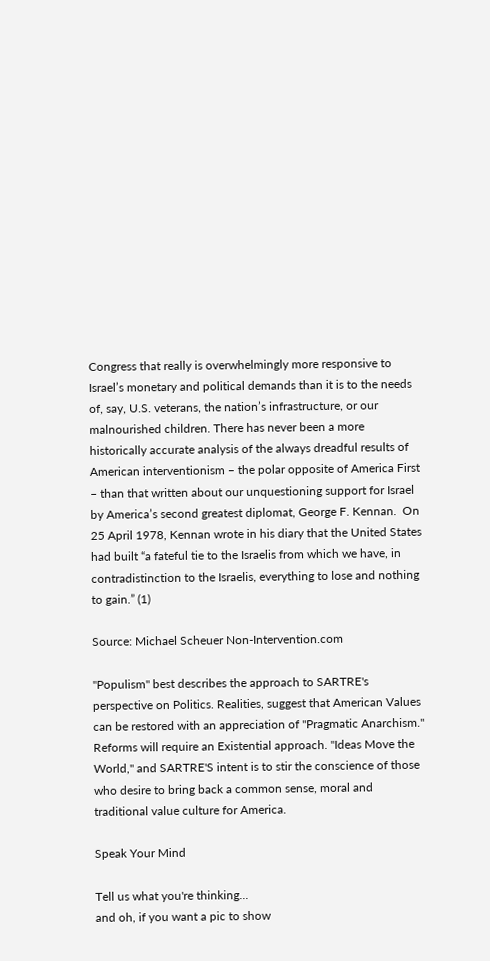Congress that really is overwhelmingly more responsive to Israel’s monetary and political demands than it is to the needs of, say, U.S. veterans, the nation’s infrastructure, or our malnourished children. There has never been a more historically accurate analysis of the always dreadful results of American interventionism – the polar opposite of America First – than that written about our unquestioning support for Israel by America’s second greatest diplomat, George F. Kennan.  On 25 April 1978, Kennan wrote in his diary that the United States had built “a fateful tie to the Israelis from which we have, in contradistinction to the Israelis, everything to lose and nothing to gain.” (1)

Source: Michael Scheuer Non-Intervention.com

"Populism" best describes the approach to SARTRE's perspective on Politics. Realities, suggest that American Values can be restored with an appreciation of "Pragmatic Anarchism." Reforms will require an Existential approach. "Ideas Move the World," and SARTRE'S intent is to stir the conscience of those who desire to bring back a common sense, moral and traditional value culture for America.

Speak Your Mind

Tell us what you're thinking...
and oh, if you want a pic to show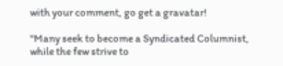with your comment, go get a gravatar!

"Many seek to become a Syndicated Columnist,
while the few strive to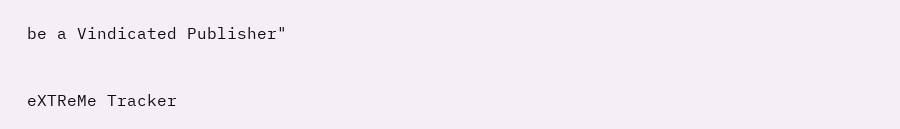be a Vindicated Publisher"


eXTReMe Tracker